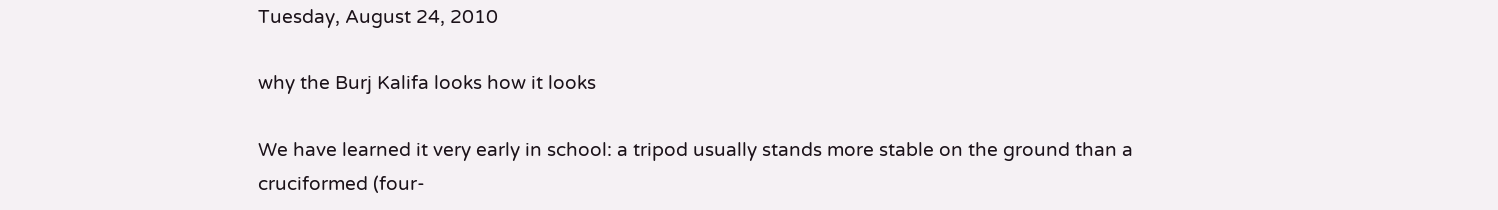Tuesday, August 24, 2010

why the Burj Kalifa looks how it looks

We have learned it very early in school: a tripod usually stands more stable on the ground than a cruciformed (four-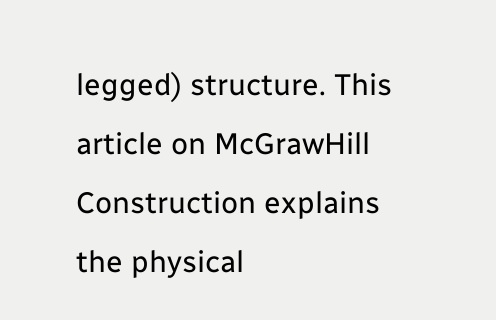legged) structure. This article on McGrawHill Construction explains the physical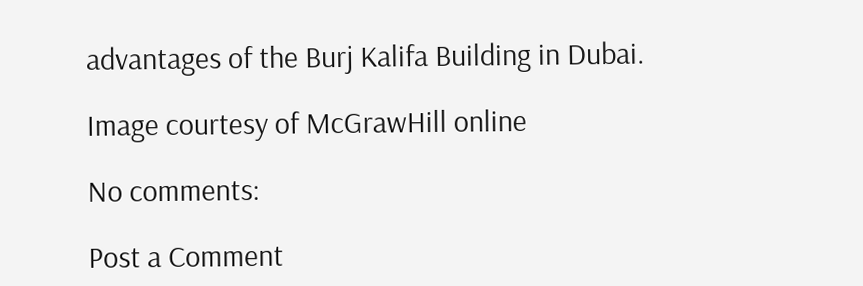advantages of the Burj Kalifa Building in Dubai.

Image courtesy of McGrawHill online

No comments:

Post a Comment